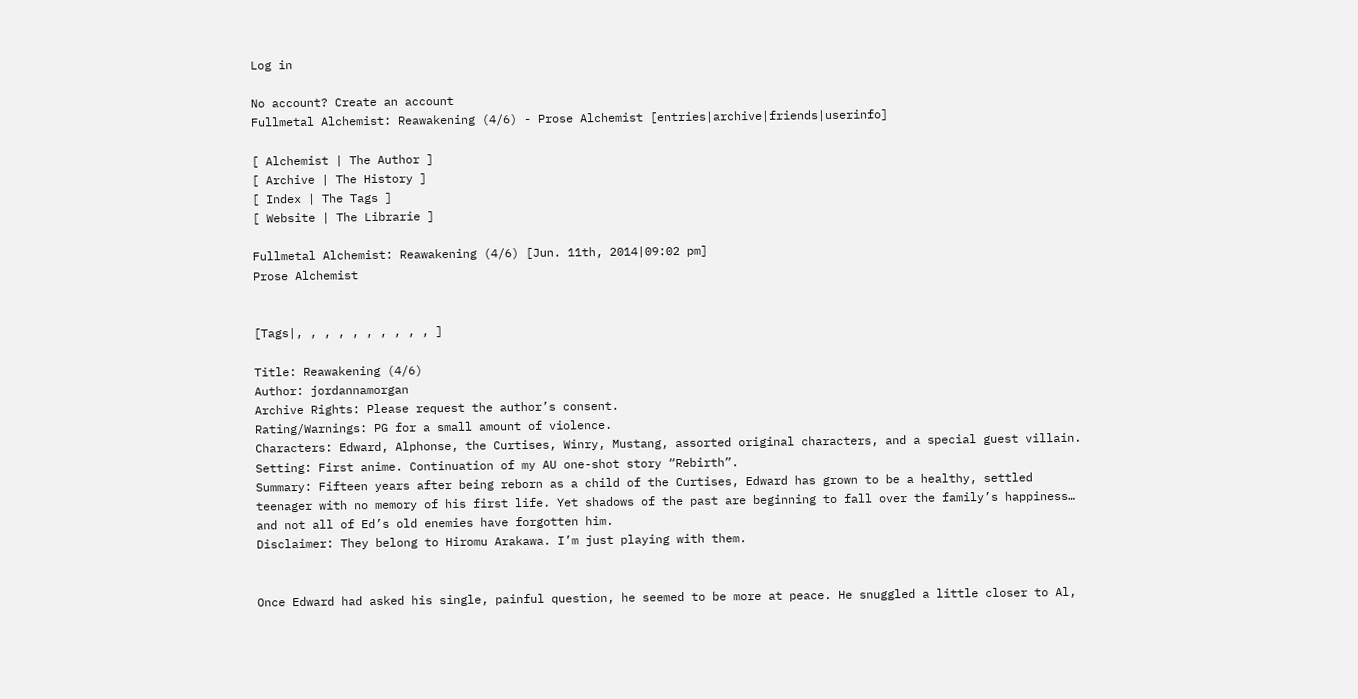Log in

No account? Create an account
Fullmetal Alchemist: Reawakening (4/6) - Prose Alchemist [entries|archive|friends|userinfo]

[ Alchemist | The Author ]
[ Archive | The History ]
[ Index | The Tags ]
[ Website | The Librarie ]

Fullmetal Alchemist: Reawakening (4/6) [Jun. 11th, 2014|09:02 pm]
Prose Alchemist


[Tags|, , , , , , , , , , ]

Title: Reawakening (4/6)
Author: jordannamorgan
Archive Rights: Please request the author’s consent.
Rating/Warnings: PG for a small amount of violence.
Characters: Edward, Alphonse, the Curtises, Winry, Mustang, assorted original characters, and a special guest villain.
Setting: First anime. Continuation of my AU one-shot story “Rebirth”.
Summary: Fifteen years after being reborn as a child of the Curtises, Edward has grown to be a healthy, settled teenager with no memory of his first life. Yet shadows of the past are beginning to fall over the family’s happiness… and not all of Ed’s old enemies have forgotten him.
Disclaimer: They belong to Hiromu Arakawa. I’m just playing with them.


Once Edward had asked his single, painful question, he seemed to be more at peace. He snuggled a little closer to Al,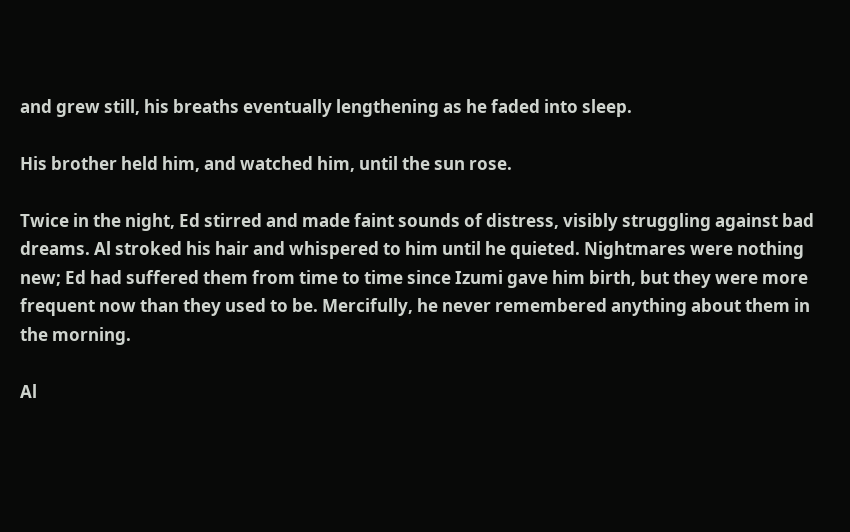and grew still, his breaths eventually lengthening as he faded into sleep.

His brother held him, and watched him, until the sun rose.

Twice in the night, Ed stirred and made faint sounds of distress, visibly struggling against bad dreams. Al stroked his hair and whispered to him until he quieted. Nightmares were nothing new; Ed had suffered them from time to time since Izumi gave him birth, but they were more frequent now than they used to be. Mercifully, he never remembered anything about them in the morning.

Al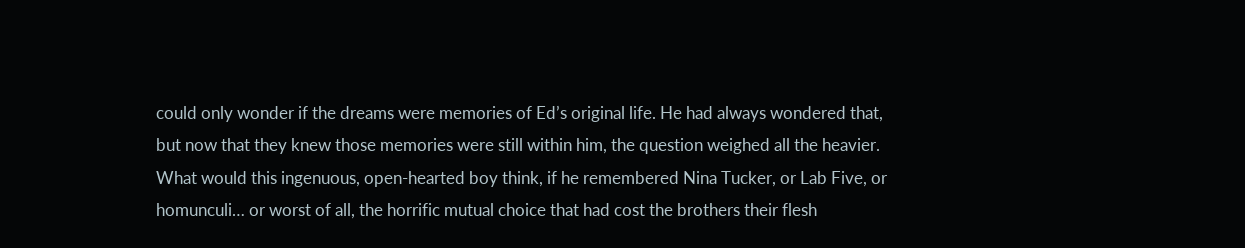could only wonder if the dreams were memories of Ed’s original life. He had always wondered that, but now that they knew those memories were still within him, the question weighed all the heavier. What would this ingenuous, open-hearted boy think, if he remembered Nina Tucker, or Lab Five, or homunculi… or worst of all, the horrific mutual choice that had cost the brothers their flesh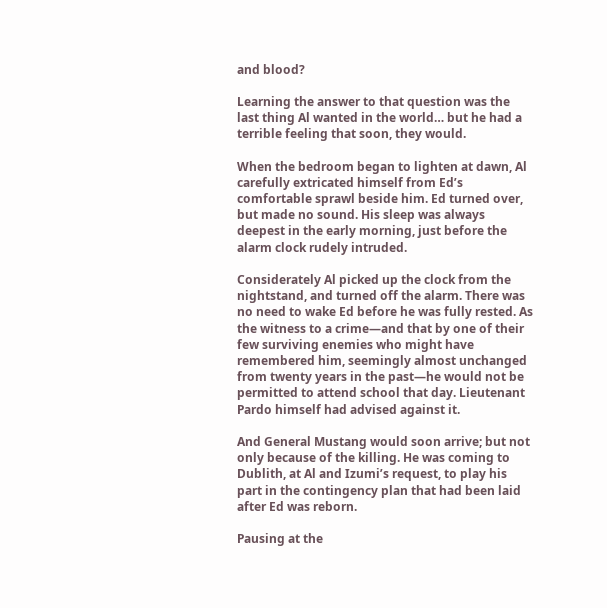and blood?

Learning the answer to that question was the last thing Al wanted in the world… but he had a terrible feeling that soon, they would.

When the bedroom began to lighten at dawn, Al carefully extricated himself from Ed’s comfortable sprawl beside him. Ed turned over, but made no sound. His sleep was always deepest in the early morning, just before the alarm clock rudely intruded.

Considerately Al picked up the clock from the nightstand, and turned off the alarm. There was no need to wake Ed before he was fully rested. As the witness to a crime—and that by one of their few surviving enemies who might have remembered him, seemingly almost unchanged from twenty years in the past—he would not be permitted to attend school that day. Lieutenant Pardo himself had advised against it.

And General Mustang would soon arrive; but not only because of the killing. He was coming to Dublith, at Al and Izumi’s request, to play his part in the contingency plan that had been laid after Ed was reborn.

Pausing at the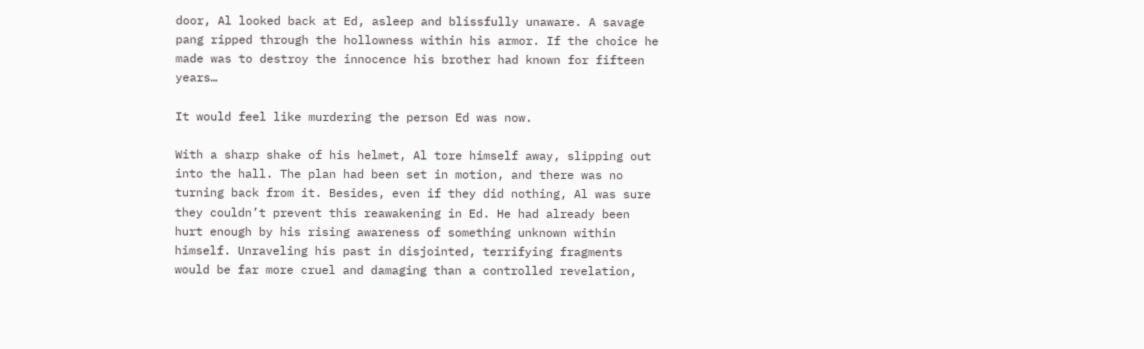door, Al looked back at Ed, asleep and blissfully unaware. A savage pang ripped through the hollowness within his armor. If the choice he made was to destroy the innocence his brother had known for fifteen years…

It would feel like murdering the person Ed was now.

With a sharp shake of his helmet, Al tore himself away, slipping out into the hall. The plan had been set in motion, and there was no turning back from it. Besides, even if they did nothing, Al was sure they couldn’t prevent this reawakening in Ed. He had already been hurt enough by his rising awareness of something unknown within himself. Unraveling his past in disjointed, terrifying fragments would be far more cruel and damaging than a controlled revelation,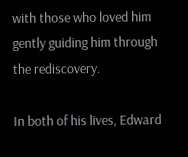with those who loved him gently guiding him through the rediscovery.

In both of his lives, Edward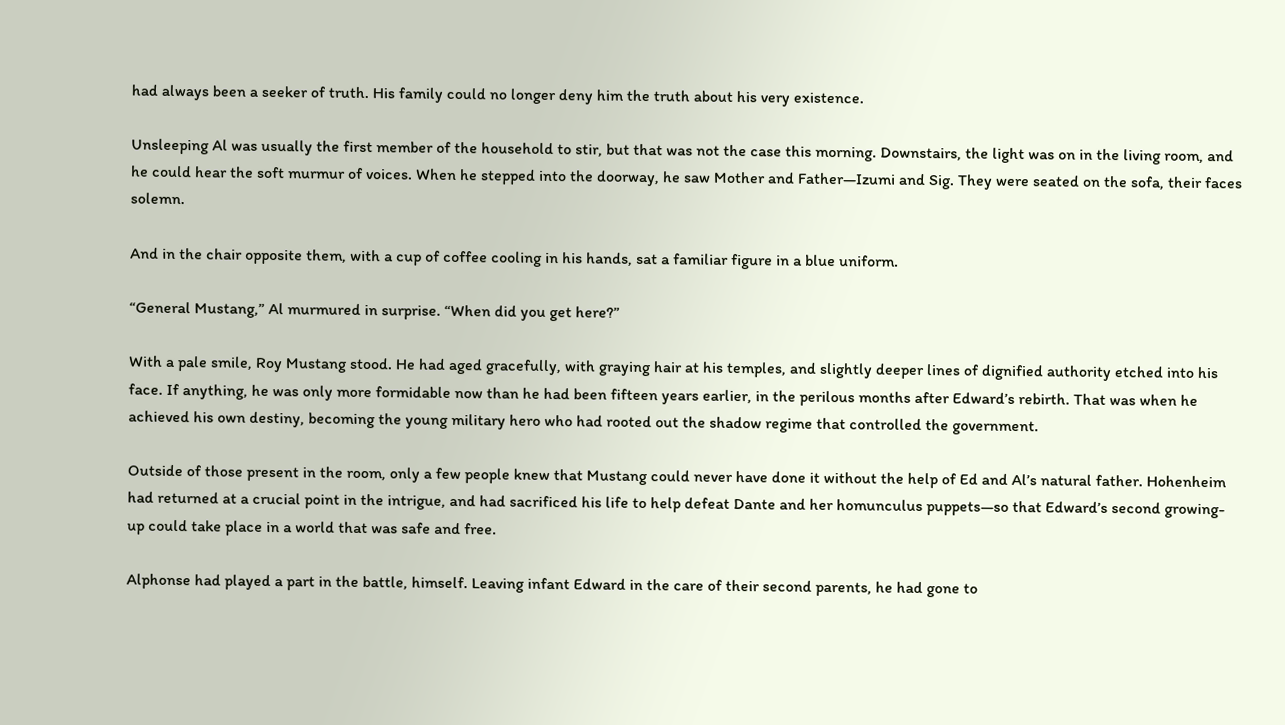had always been a seeker of truth. His family could no longer deny him the truth about his very existence.

Unsleeping Al was usually the first member of the household to stir, but that was not the case this morning. Downstairs, the light was on in the living room, and he could hear the soft murmur of voices. When he stepped into the doorway, he saw Mother and Father—Izumi and Sig. They were seated on the sofa, their faces solemn.

And in the chair opposite them, with a cup of coffee cooling in his hands, sat a familiar figure in a blue uniform.

“General Mustang,” Al murmured in surprise. “When did you get here?”

With a pale smile, Roy Mustang stood. He had aged gracefully, with graying hair at his temples, and slightly deeper lines of dignified authority etched into his face. If anything, he was only more formidable now than he had been fifteen years earlier, in the perilous months after Edward’s rebirth. That was when he achieved his own destiny, becoming the young military hero who had rooted out the shadow regime that controlled the government.

Outside of those present in the room, only a few people knew that Mustang could never have done it without the help of Ed and Al’s natural father. Hohenheim had returned at a crucial point in the intrigue, and had sacrificed his life to help defeat Dante and her homunculus puppets—so that Edward’s second growing-up could take place in a world that was safe and free.

Alphonse had played a part in the battle, himself. Leaving infant Edward in the care of their second parents, he had gone to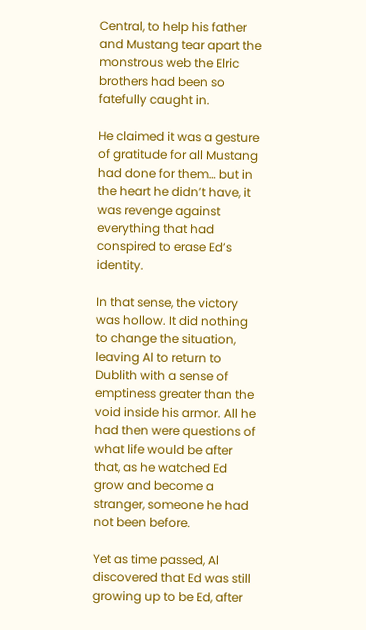Central, to help his father and Mustang tear apart the monstrous web the Elric brothers had been so fatefully caught in.

He claimed it was a gesture of gratitude for all Mustang had done for them… but in the heart he didn’t have, it was revenge against everything that had conspired to erase Ed’s identity.

In that sense, the victory was hollow. It did nothing to change the situation, leaving Al to return to Dublith with a sense of emptiness greater than the void inside his armor. All he had then were questions of what life would be after that, as he watched Ed grow and become a stranger, someone he had not been before.

Yet as time passed, Al discovered that Ed was still growing up to be Ed, after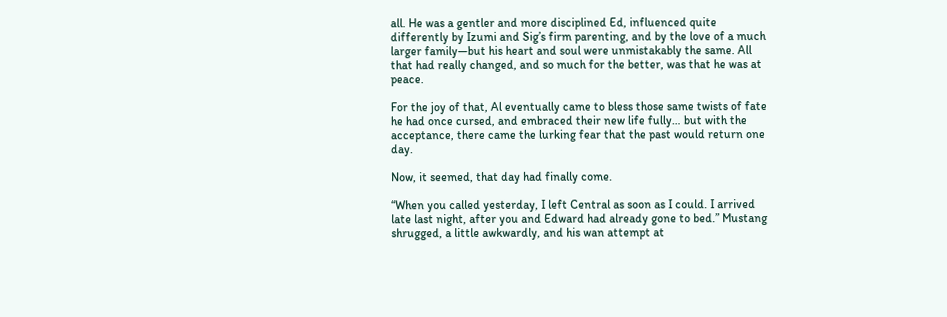all. He was a gentler and more disciplined Ed, influenced quite differently by Izumi and Sig’s firm parenting, and by the love of a much larger family—but his heart and soul were unmistakably the same. All that had really changed, and so much for the better, was that he was at peace.

For the joy of that, Al eventually came to bless those same twists of fate he had once cursed, and embraced their new life fully… but with the acceptance, there came the lurking fear that the past would return one day.

Now, it seemed, that day had finally come.

“When you called yesterday, I left Central as soon as I could. I arrived late last night, after you and Edward had already gone to bed.” Mustang shrugged, a little awkwardly, and his wan attempt at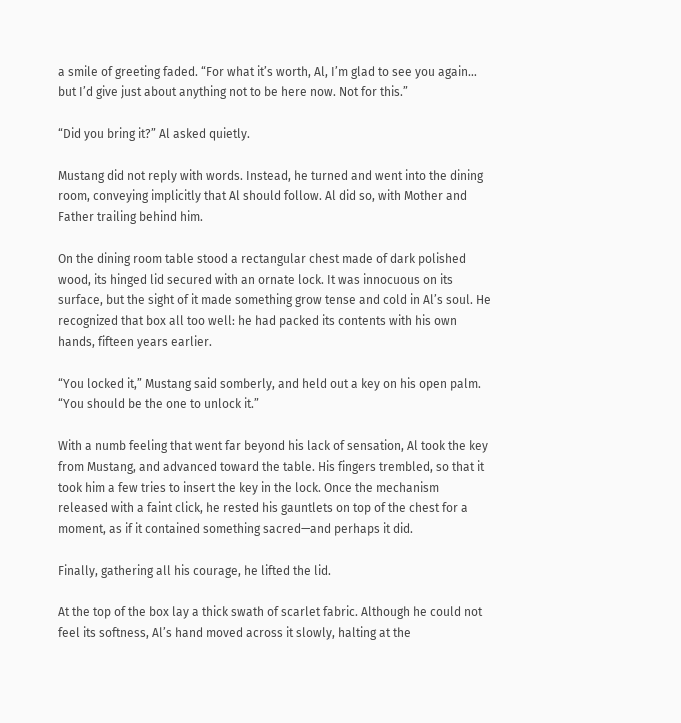a smile of greeting faded. “For what it’s worth, Al, I’m glad to see you again… but I’d give just about anything not to be here now. Not for this.”

“Did you bring it?” Al asked quietly.

Mustang did not reply with words. Instead, he turned and went into the dining room, conveying implicitly that Al should follow. Al did so, with Mother and Father trailing behind him.

On the dining room table stood a rectangular chest made of dark polished wood, its hinged lid secured with an ornate lock. It was innocuous on its surface, but the sight of it made something grow tense and cold in Al’s soul. He recognized that box all too well: he had packed its contents with his own hands, fifteen years earlier.

“You locked it,” Mustang said somberly, and held out a key on his open palm. “You should be the one to unlock it.”

With a numb feeling that went far beyond his lack of sensation, Al took the key from Mustang, and advanced toward the table. His fingers trembled, so that it took him a few tries to insert the key in the lock. Once the mechanism released with a faint click, he rested his gauntlets on top of the chest for a moment, as if it contained something sacred—and perhaps it did.

Finally, gathering all his courage, he lifted the lid.

At the top of the box lay a thick swath of scarlet fabric. Although he could not feel its softness, Al’s hand moved across it slowly, halting at the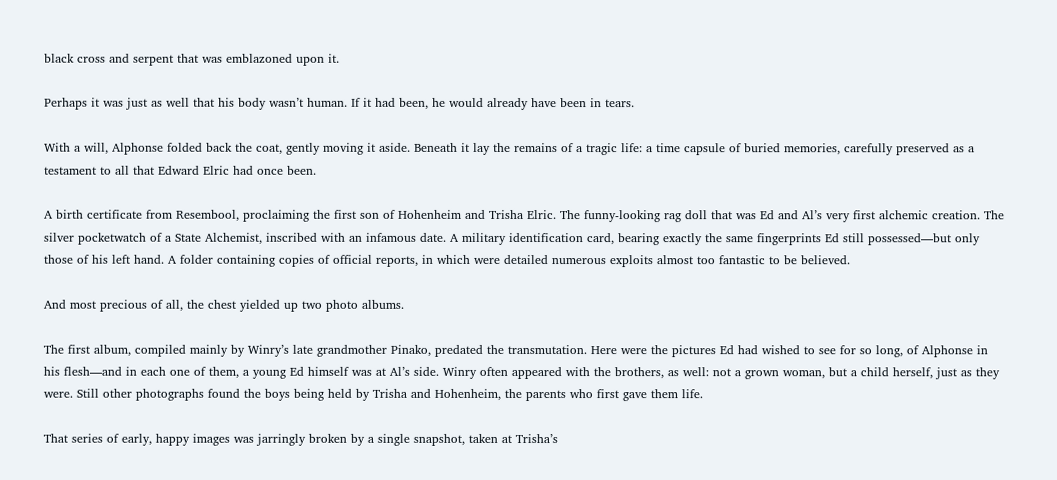black cross and serpent that was emblazoned upon it.

Perhaps it was just as well that his body wasn’t human. If it had been, he would already have been in tears.

With a will, Alphonse folded back the coat, gently moving it aside. Beneath it lay the remains of a tragic life: a time capsule of buried memories, carefully preserved as a testament to all that Edward Elric had once been.

A birth certificate from Resembool, proclaiming the first son of Hohenheim and Trisha Elric. The funny-looking rag doll that was Ed and Al’s very first alchemic creation. The silver pocketwatch of a State Alchemist, inscribed with an infamous date. A military identification card, bearing exactly the same fingerprints Ed still possessed—but only those of his left hand. A folder containing copies of official reports, in which were detailed numerous exploits almost too fantastic to be believed.

And most precious of all, the chest yielded up two photo albums.

The first album, compiled mainly by Winry’s late grandmother Pinako, predated the transmutation. Here were the pictures Ed had wished to see for so long, of Alphonse in his flesh—and in each one of them, a young Ed himself was at Al’s side. Winry often appeared with the brothers, as well: not a grown woman, but a child herself, just as they were. Still other photographs found the boys being held by Trisha and Hohenheim, the parents who first gave them life.

That series of early, happy images was jarringly broken by a single snapshot, taken at Trisha’s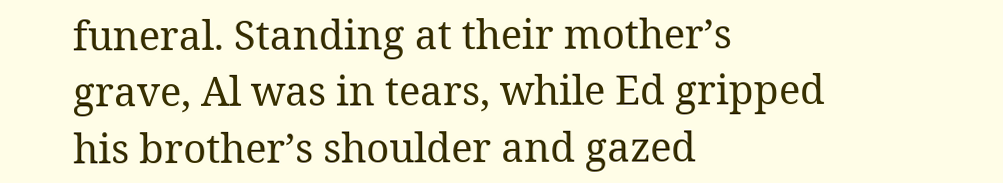funeral. Standing at their mother’s grave, Al was in tears, while Ed gripped his brother’s shoulder and gazed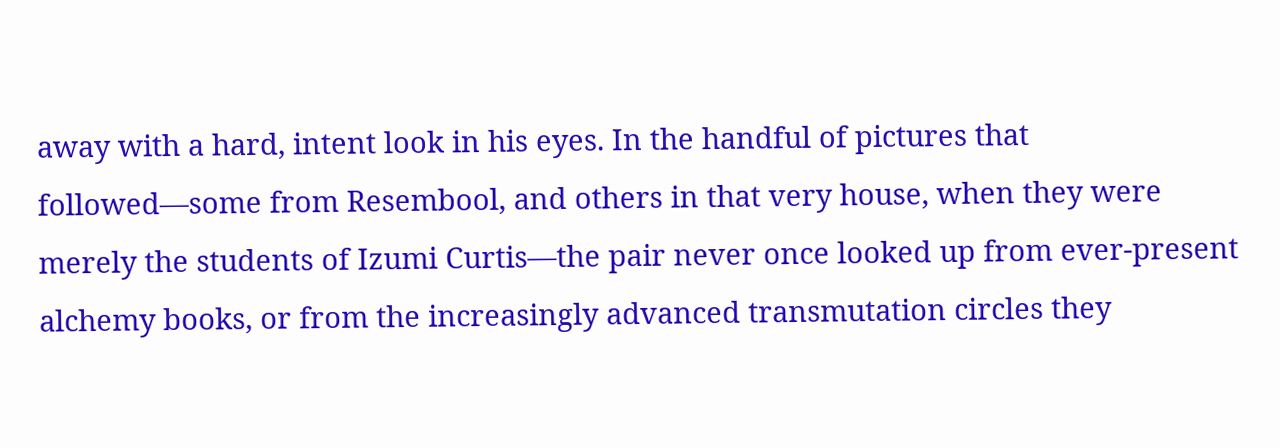away with a hard, intent look in his eyes. In the handful of pictures that followed—some from Resembool, and others in that very house, when they were merely the students of Izumi Curtis—the pair never once looked up from ever-present alchemy books, or from the increasingly advanced transmutation circles they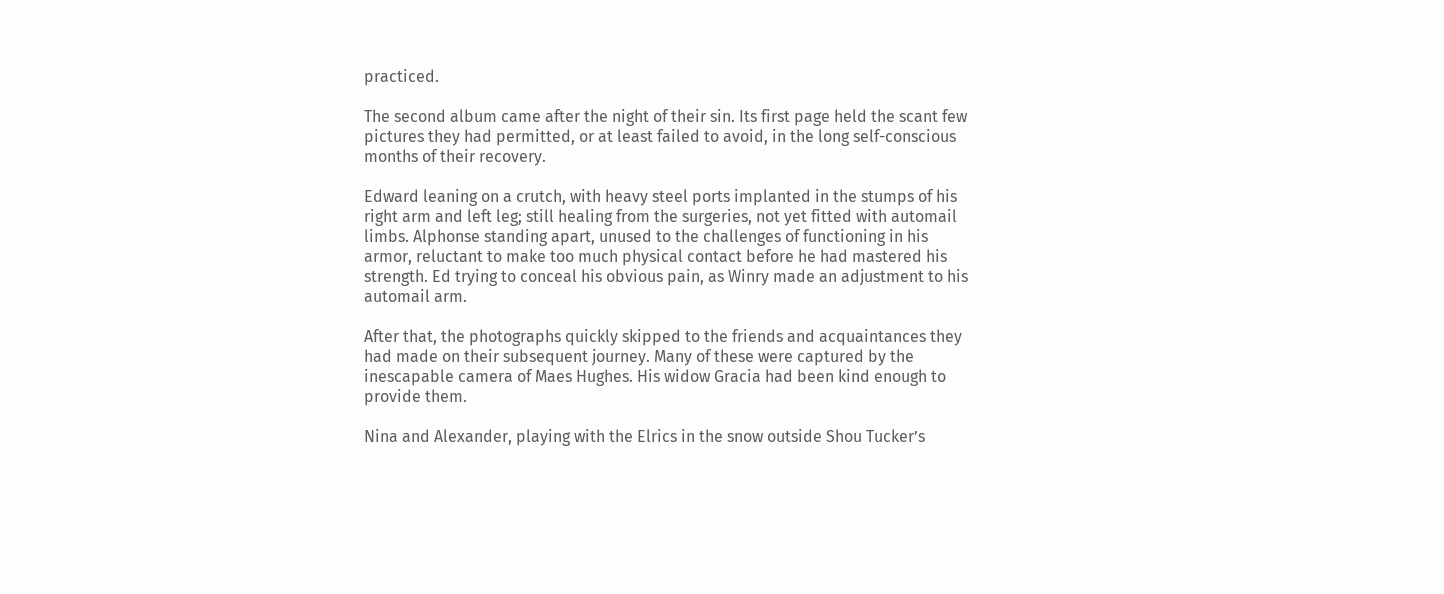practiced.

The second album came after the night of their sin. Its first page held the scant few pictures they had permitted, or at least failed to avoid, in the long self-conscious months of their recovery.

Edward leaning on a crutch, with heavy steel ports implanted in the stumps of his right arm and left leg; still healing from the surgeries, not yet fitted with automail limbs. Alphonse standing apart, unused to the challenges of functioning in his armor, reluctant to make too much physical contact before he had mastered his strength. Ed trying to conceal his obvious pain, as Winry made an adjustment to his automail arm.

After that, the photographs quickly skipped to the friends and acquaintances they had made on their subsequent journey. Many of these were captured by the inescapable camera of Maes Hughes. His widow Gracia had been kind enough to provide them.

Nina and Alexander, playing with the Elrics in the snow outside Shou Tucker’s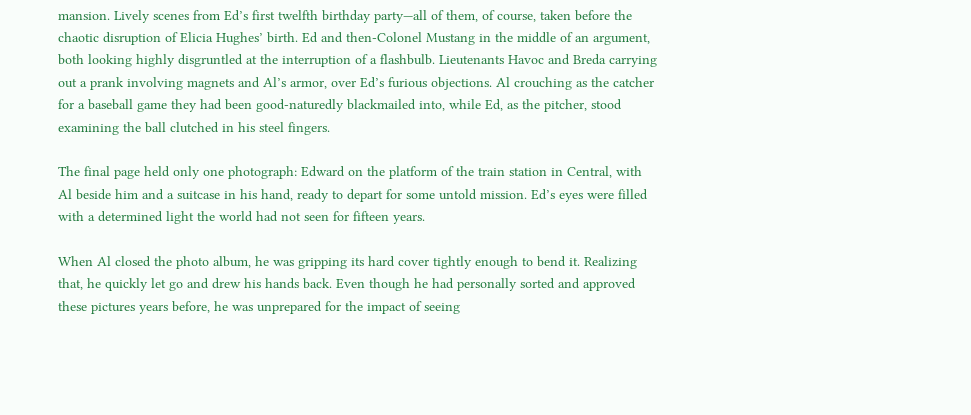mansion. Lively scenes from Ed’s first twelfth birthday party—all of them, of course, taken before the chaotic disruption of Elicia Hughes’ birth. Ed and then-Colonel Mustang in the middle of an argument, both looking highly disgruntled at the interruption of a flashbulb. Lieutenants Havoc and Breda carrying out a prank involving magnets and Al’s armor, over Ed’s furious objections. Al crouching as the catcher for a baseball game they had been good-naturedly blackmailed into, while Ed, as the pitcher, stood examining the ball clutched in his steel fingers.

The final page held only one photograph: Edward on the platform of the train station in Central, with Al beside him and a suitcase in his hand, ready to depart for some untold mission. Ed’s eyes were filled with a determined light the world had not seen for fifteen years.

When Al closed the photo album, he was gripping its hard cover tightly enough to bend it. Realizing that, he quickly let go and drew his hands back. Even though he had personally sorted and approved these pictures years before, he was unprepared for the impact of seeing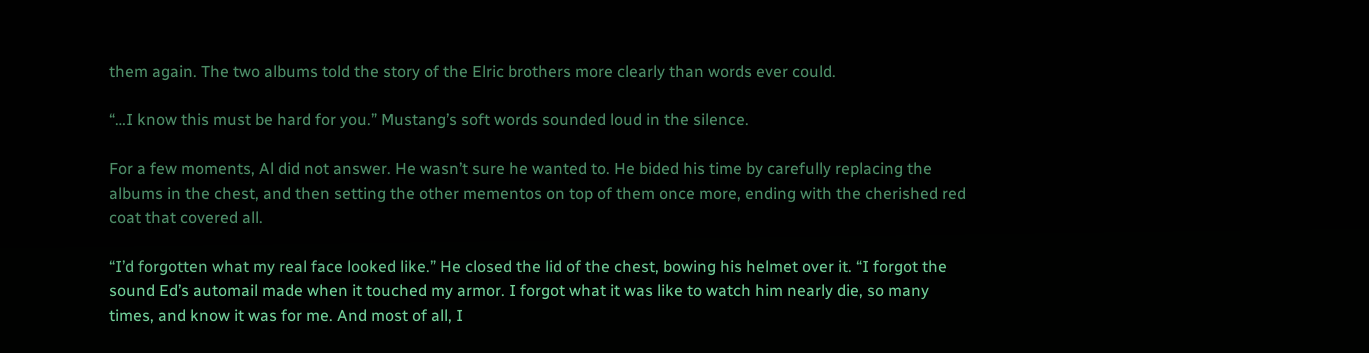them again. The two albums told the story of the Elric brothers more clearly than words ever could.

“…I know this must be hard for you.” Mustang’s soft words sounded loud in the silence.

For a few moments, Al did not answer. He wasn’t sure he wanted to. He bided his time by carefully replacing the albums in the chest, and then setting the other mementos on top of them once more, ending with the cherished red coat that covered all.

“I’d forgotten what my real face looked like.” He closed the lid of the chest, bowing his helmet over it. “I forgot the sound Ed’s automail made when it touched my armor. I forgot what it was like to watch him nearly die, so many times, and know it was for me. And most of all, I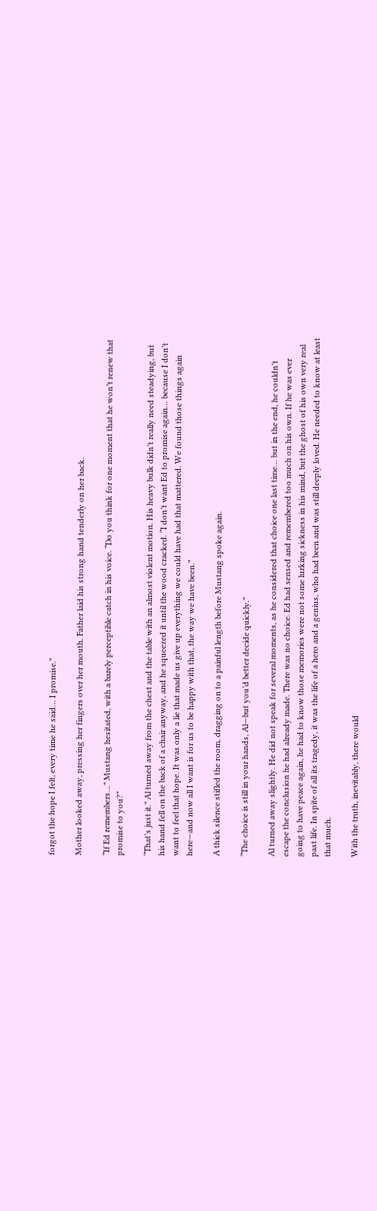forgot the hope I felt, every time he said… I promise.”

Mother looked away, pressing her fingers over her mouth. Father laid his strong hand tenderly on her back.

“If Ed remembers…” Mustang hesitated, with a barely perceptible catch in his voice. “Do you think for one moment that he won’t renew that promise to you?”

“That’s just it.” Al turned away from the chest and the table with an almost violent motion. His heavy bulk didn’t really need steadying, but his hand fell on the back of a chair anyway, and he squeezed it until the wood cracked. “I don’t want Ed to promise again… because I don’t want to feel that hope. It was only a lie that made us give up everything we could have had that mattered. We found those things again here—and now all I want is for us to be happy with that, the way we have been.”

A thick silence stifled the room, dragging on to a painful length before Mustang spoke again.

“The choice is still in your hands, Al—but you’d better decide quickly.”

Al turned away slightly. He did not speak for several moments, as he considered that choice one last time… but in the end, he couldn’t escape the conclusion he had already made. There was no choice. Ed had sensed and remembered too much on his own. If he was ever going to have peace again, he had to know those memories were not some lurking sickness in his mind, but the ghost of his own very real past life. In spite of all its tragedy, it was the life of a hero and a genius, who had been and was still deeply loved. He needed to know at least that much.

With the truth, inevitably, there would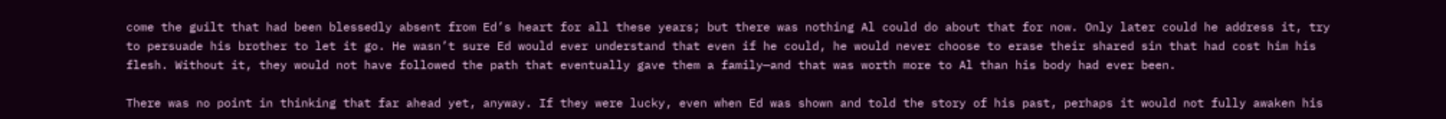come the guilt that had been blessedly absent from Ed’s heart for all these years; but there was nothing Al could do about that for now. Only later could he address it, try to persuade his brother to let it go. He wasn’t sure Ed would ever understand that even if he could, he would never choose to erase their shared sin that had cost him his flesh. Without it, they would not have followed the path that eventually gave them a family—and that was worth more to Al than his body had ever been.

There was no point in thinking that far ahead yet, anyway. If they were lucky, even when Ed was shown and told the story of his past, perhaps it would not fully awaken his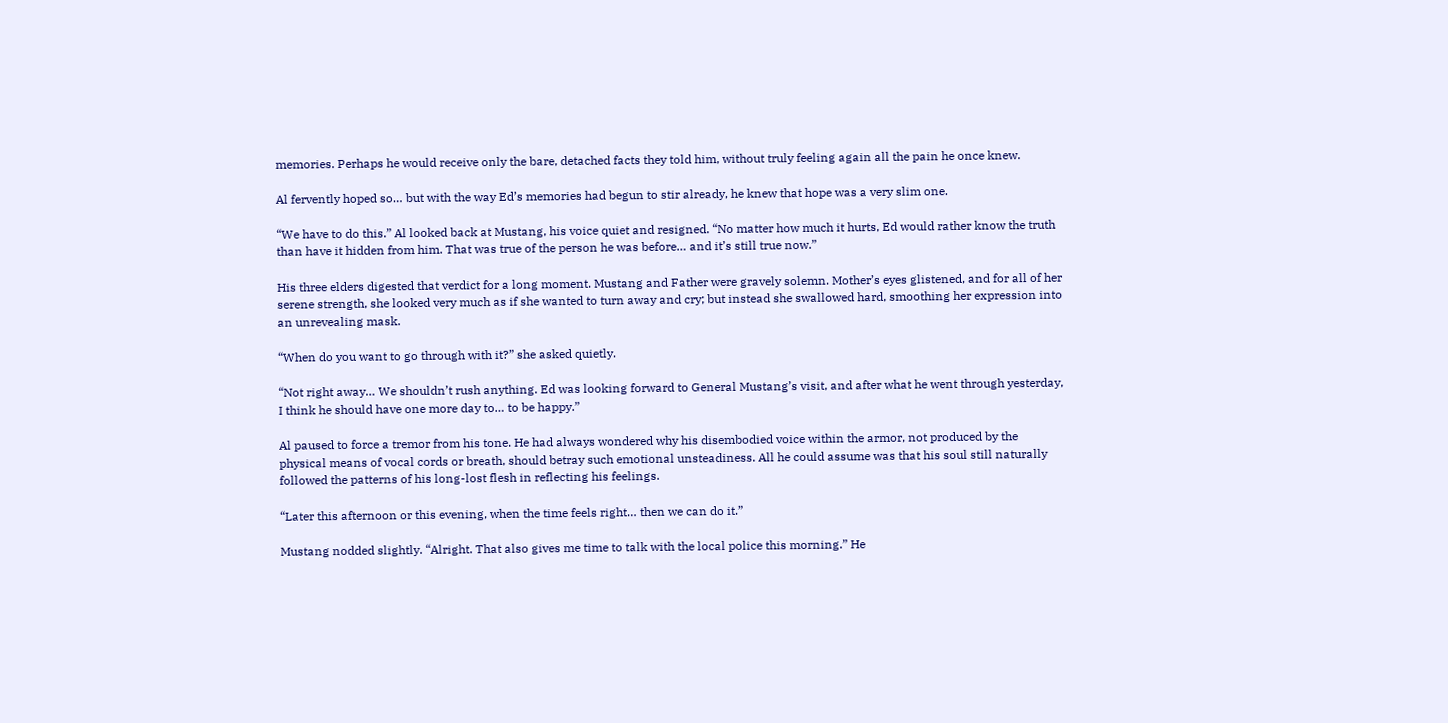memories. Perhaps he would receive only the bare, detached facts they told him, without truly feeling again all the pain he once knew.

Al fervently hoped so… but with the way Ed’s memories had begun to stir already, he knew that hope was a very slim one.

“We have to do this.” Al looked back at Mustang, his voice quiet and resigned. “No matter how much it hurts, Ed would rather know the truth than have it hidden from him. That was true of the person he was before… and it’s still true now.”

His three elders digested that verdict for a long moment. Mustang and Father were gravely solemn. Mother’s eyes glistened, and for all of her serene strength, she looked very much as if she wanted to turn away and cry; but instead she swallowed hard, smoothing her expression into an unrevealing mask.

“When do you want to go through with it?” she asked quietly.

“Not right away… We shouldn’t rush anything. Ed was looking forward to General Mustang’s visit, and after what he went through yesterday, I think he should have one more day to… to be happy.”

Al paused to force a tremor from his tone. He had always wondered why his disembodied voice within the armor, not produced by the physical means of vocal cords or breath, should betray such emotional unsteadiness. All he could assume was that his soul still naturally followed the patterns of his long-lost flesh in reflecting his feelings.

“Later this afternoon or this evening, when the time feels right… then we can do it.”

Mustang nodded slightly. “Alright. That also gives me time to talk with the local police this morning.” He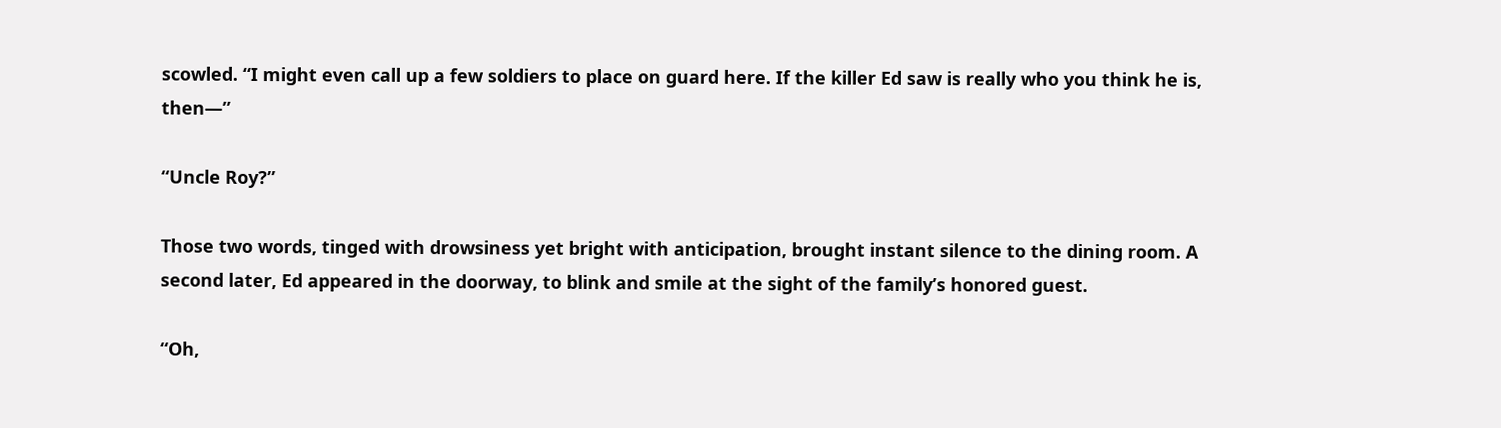scowled. “I might even call up a few soldiers to place on guard here. If the killer Ed saw is really who you think he is, then—”

“Uncle Roy?”

Those two words, tinged with drowsiness yet bright with anticipation, brought instant silence to the dining room. A second later, Ed appeared in the doorway, to blink and smile at the sight of the family’s honored guest.

“Oh,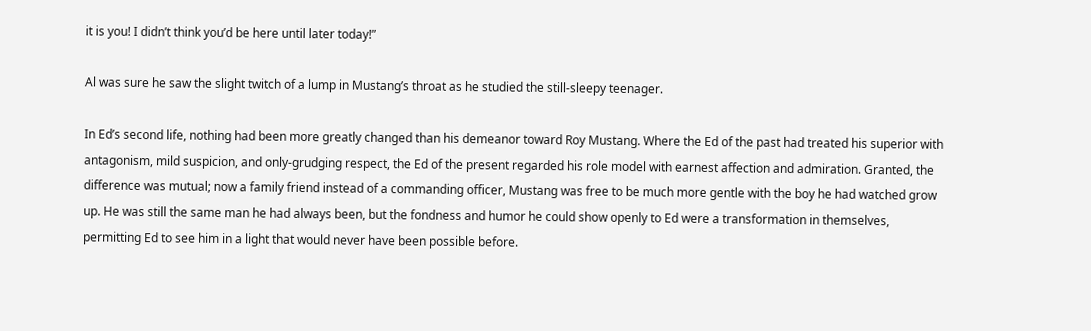it is you! I didn’t think you’d be here until later today!”

Al was sure he saw the slight twitch of a lump in Mustang’s throat as he studied the still-sleepy teenager.

In Ed’s second life, nothing had been more greatly changed than his demeanor toward Roy Mustang. Where the Ed of the past had treated his superior with antagonism, mild suspicion, and only-grudging respect, the Ed of the present regarded his role model with earnest affection and admiration. Granted, the difference was mutual; now a family friend instead of a commanding officer, Mustang was free to be much more gentle with the boy he had watched grow up. He was still the same man he had always been, but the fondness and humor he could show openly to Ed were a transformation in themselves, permitting Ed to see him in a light that would never have been possible before.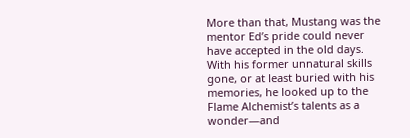More than that, Mustang was the mentor Ed’s pride could never have accepted in the old days. With his former unnatural skills gone, or at least buried with his memories, he looked up to the Flame Alchemist’s talents as a wonder—and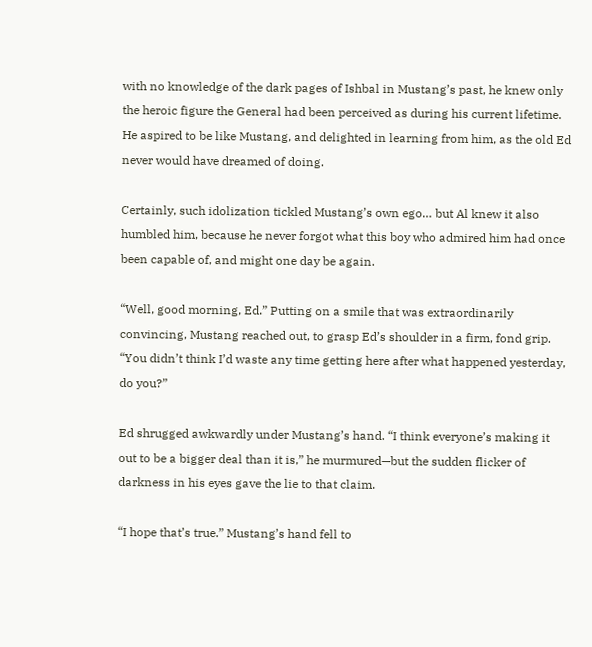with no knowledge of the dark pages of Ishbal in Mustang’s past, he knew only the heroic figure the General had been perceived as during his current lifetime. He aspired to be like Mustang, and delighted in learning from him, as the old Ed never would have dreamed of doing.

Certainly, such idolization tickled Mustang’s own ego… but Al knew it also humbled him, because he never forgot what this boy who admired him had once been capable of, and might one day be again.

“Well, good morning, Ed.” Putting on a smile that was extraordinarily convincing, Mustang reached out, to grasp Ed’s shoulder in a firm, fond grip. “You didn’t think I’d waste any time getting here after what happened yesterday, do you?”

Ed shrugged awkwardly under Mustang’s hand. “I think everyone’s making it out to be a bigger deal than it is,” he murmured—but the sudden flicker of darkness in his eyes gave the lie to that claim.

“I hope that’s true.” Mustang’s hand fell to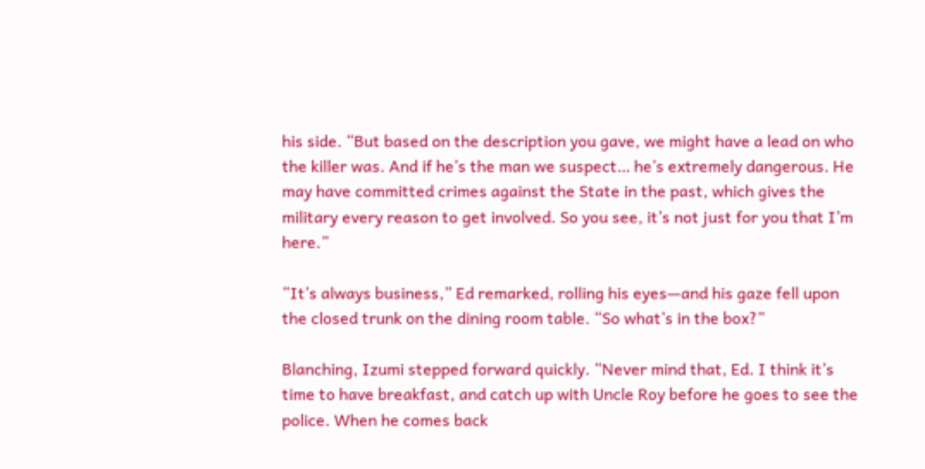his side. “But based on the description you gave, we might have a lead on who the killer was. And if he’s the man we suspect… he’s extremely dangerous. He may have committed crimes against the State in the past, which gives the military every reason to get involved. So you see, it’s not just for you that I’m here.”

“It’s always business,” Ed remarked, rolling his eyes—and his gaze fell upon the closed trunk on the dining room table. “So what’s in the box?”

Blanching, Izumi stepped forward quickly. “Never mind that, Ed. I think it’s time to have breakfast, and catch up with Uncle Roy before he goes to see the police. When he comes back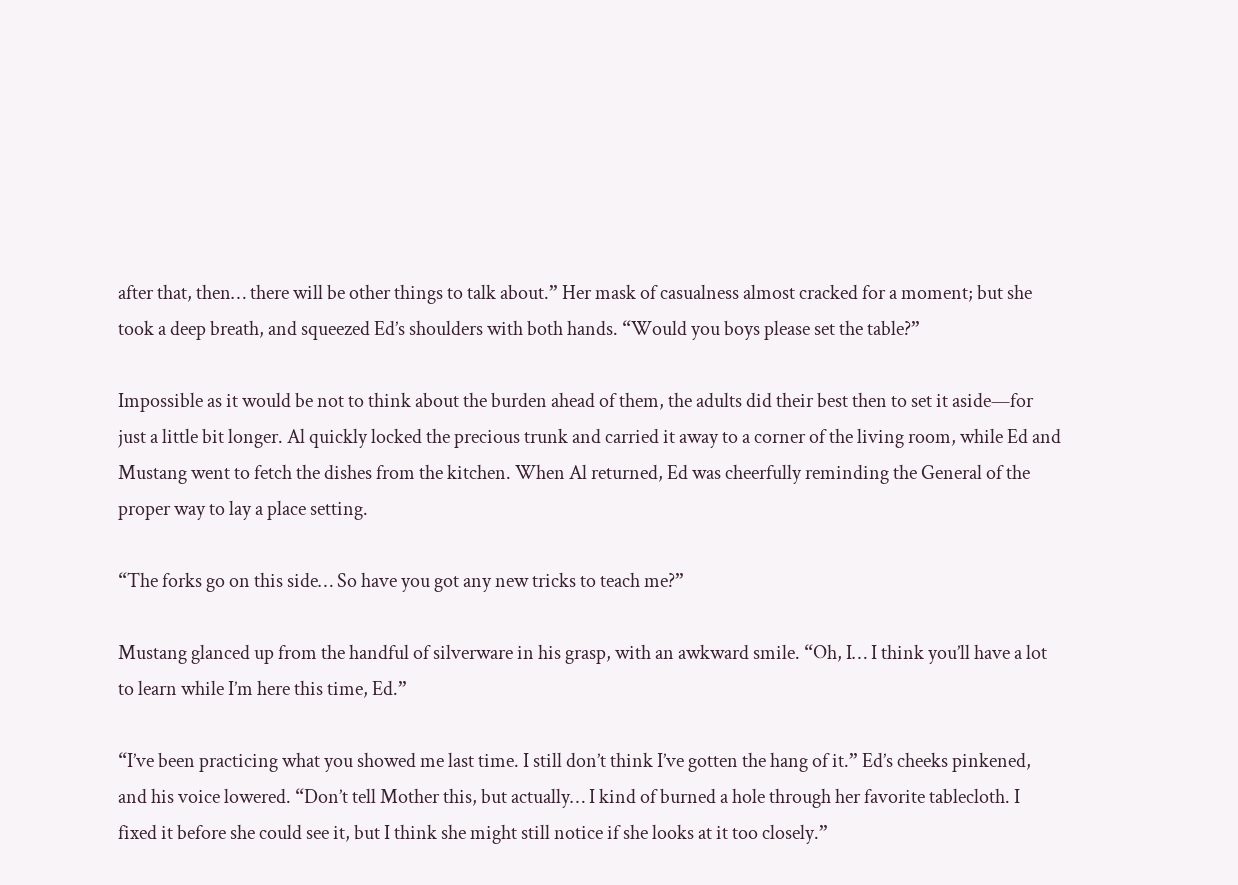after that, then… there will be other things to talk about.” Her mask of casualness almost cracked for a moment; but she took a deep breath, and squeezed Ed’s shoulders with both hands. “Would you boys please set the table?”

Impossible as it would be not to think about the burden ahead of them, the adults did their best then to set it aside—for just a little bit longer. Al quickly locked the precious trunk and carried it away to a corner of the living room, while Ed and Mustang went to fetch the dishes from the kitchen. When Al returned, Ed was cheerfully reminding the General of the proper way to lay a place setting.

“The forks go on this side… So have you got any new tricks to teach me?”

Mustang glanced up from the handful of silverware in his grasp, with an awkward smile. “Oh, I… I think you’ll have a lot to learn while I’m here this time, Ed.”

“I’ve been practicing what you showed me last time. I still don’t think I’ve gotten the hang of it.” Ed’s cheeks pinkened, and his voice lowered. “Don’t tell Mother this, but actually… I kind of burned a hole through her favorite tablecloth. I fixed it before she could see it, but I think she might still notice if she looks at it too closely.”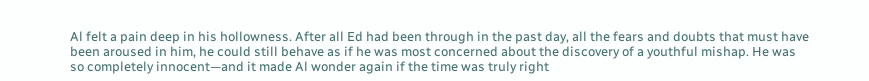Al felt a pain deep in his hollowness. After all Ed had been through in the past day, all the fears and doubts that must have been aroused in him, he could still behave as if he was most concerned about the discovery of a youthful mishap. He was so completely innocent—and it made Al wonder again if the time was truly right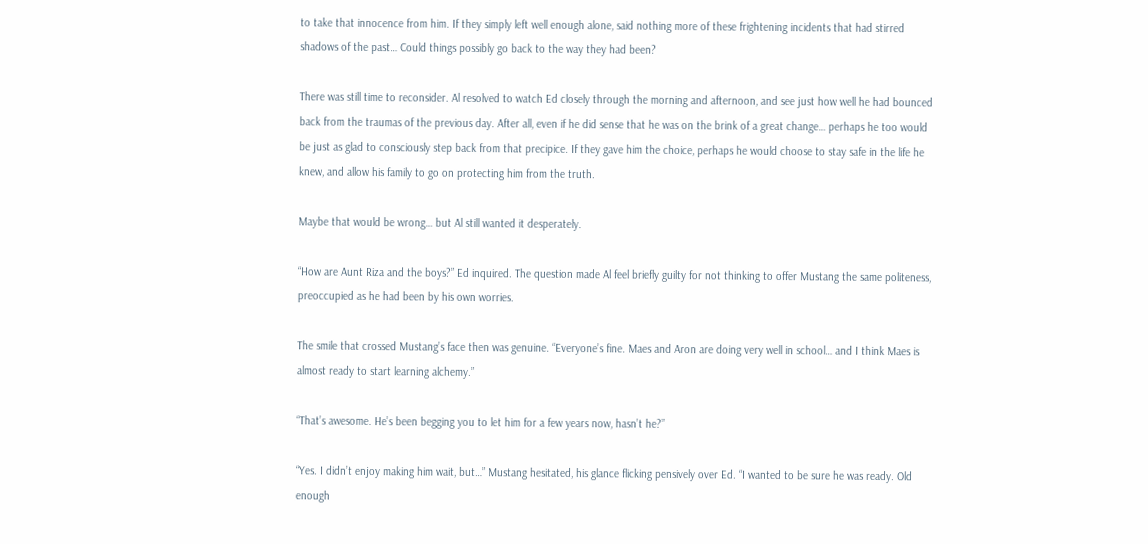to take that innocence from him. If they simply left well enough alone, said nothing more of these frightening incidents that had stirred shadows of the past… Could things possibly go back to the way they had been?

There was still time to reconsider. Al resolved to watch Ed closely through the morning and afternoon, and see just how well he had bounced back from the traumas of the previous day. After all, even if he did sense that he was on the brink of a great change… perhaps he too would be just as glad to consciously step back from that precipice. If they gave him the choice, perhaps he would choose to stay safe in the life he knew, and allow his family to go on protecting him from the truth.

Maybe that would be wrong… but Al still wanted it desperately.

“How are Aunt Riza and the boys?” Ed inquired. The question made Al feel briefly guilty for not thinking to offer Mustang the same politeness, preoccupied as he had been by his own worries.

The smile that crossed Mustang’s face then was genuine. “Everyone’s fine. Maes and Aron are doing very well in school… and I think Maes is almost ready to start learning alchemy.”

“That’s awesome. He’s been begging you to let him for a few years now, hasn’t he?”

“Yes. I didn’t enjoy making him wait, but…” Mustang hesitated, his glance flicking pensively over Ed. “I wanted to be sure he was ready. Old enough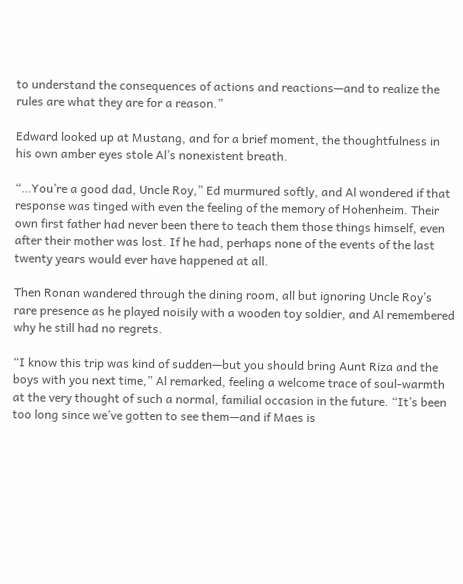to understand the consequences of actions and reactions—and to realize the rules are what they are for a reason.”

Edward looked up at Mustang, and for a brief moment, the thoughtfulness in his own amber eyes stole Al’s nonexistent breath.

“…You’re a good dad, Uncle Roy,” Ed murmured softly, and Al wondered if that response was tinged with even the feeling of the memory of Hohenheim. Their own first father had never been there to teach them those things himself, even after their mother was lost. If he had, perhaps none of the events of the last twenty years would ever have happened at all.

Then Ronan wandered through the dining room, all but ignoring Uncle Roy’s rare presence as he played noisily with a wooden toy soldier, and Al remembered why he still had no regrets.

“I know this trip was kind of sudden—but you should bring Aunt Riza and the boys with you next time,” Al remarked, feeling a welcome trace of soul-warmth at the very thought of such a normal, familial occasion in the future. “It’s been too long since we’ve gotten to see them—and if Maes is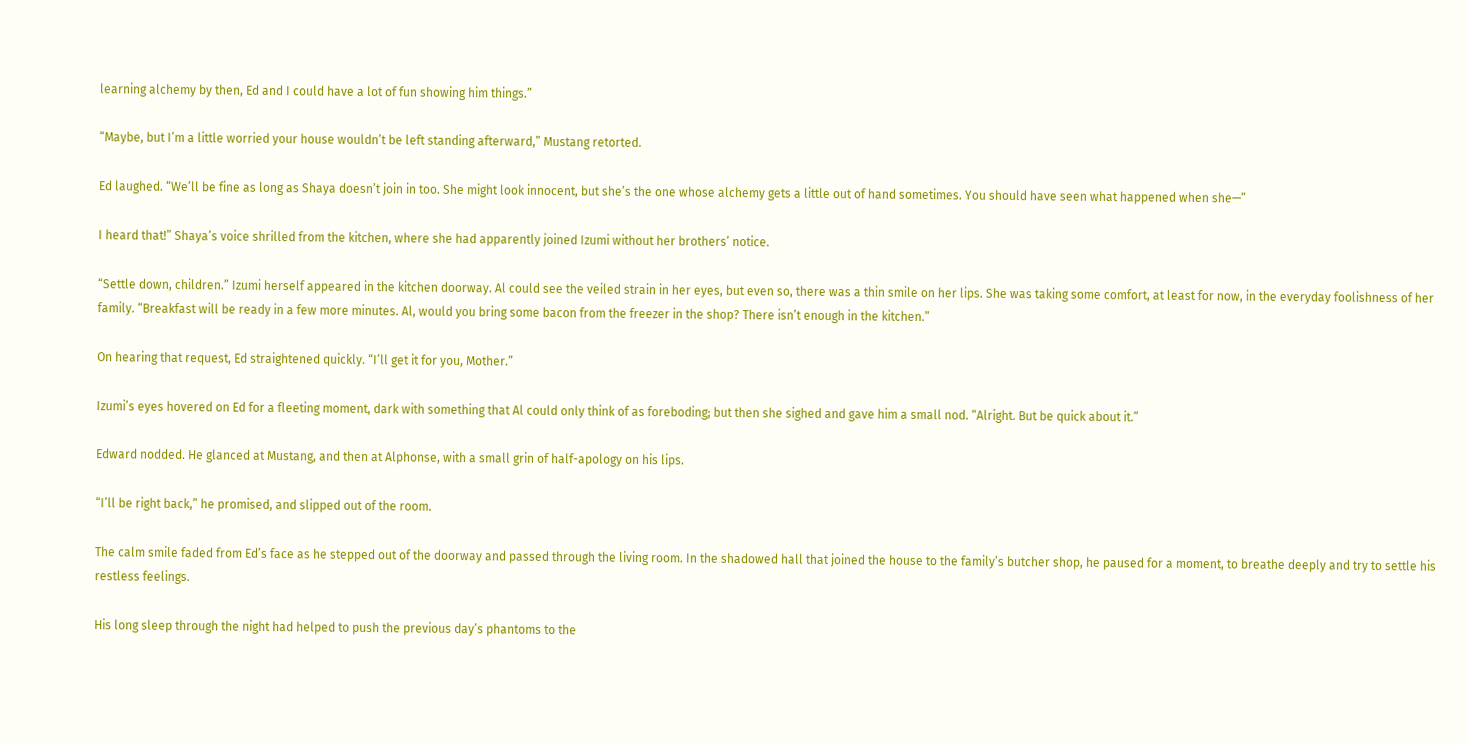learning alchemy by then, Ed and I could have a lot of fun showing him things.”

“Maybe, but I’m a little worried your house wouldn’t be left standing afterward,” Mustang retorted.

Ed laughed. “We’ll be fine as long as Shaya doesn’t join in too. She might look innocent, but she’s the one whose alchemy gets a little out of hand sometimes. You should have seen what happened when she—”

I heard that!” Shaya’s voice shrilled from the kitchen, where she had apparently joined Izumi without her brothers’ notice.

“Settle down, children.” Izumi herself appeared in the kitchen doorway. Al could see the veiled strain in her eyes, but even so, there was a thin smile on her lips. She was taking some comfort, at least for now, in the everyday foolishness of her family. “Breakfast will be ready in a few more minutes. Al, would you bring some bacon from the freezer in the shop? There isn’t enough in the kitchen.”

On hearing that request, Ed straightened quickly. “I’ll get it for you, Mother.”

Izumi’s eyes hovered on Ed for a fleeting moment, dark with something that Al could only think of as foreboding; but then she sighed and gave him a small nod. “Alright. But be quick about it.”

Edward nodded. He glanced at Mustang, and then at Alphonse, with a small grin of half-apology on his lips.

“I’ll be right back,” he promised, and slipped out of the room.

The calm smile faded from Ed’s face as he stepped out of the doorway and passed through the living room. In the shadowed hall that joined the house to the family’s butcher shop, he paused for a moment, to breathe deeply and try to settle his restless feelings.

His long sleep through the night had helped to push the previous day’s phantoms to the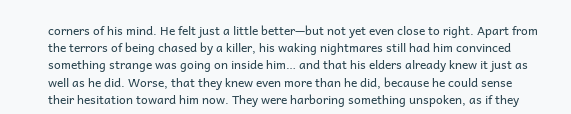corners of his mind. He felt just a little better—but not yet even close to right. Apart from the terrors of being chased by a killer, his waking nightmares still had him convinced something strange was going on inside him… and that his elders already knew it just as well as he did. Worse, that they knew even more than he did, because he could sense their hesitation toward him now. They were harboring something unspoken, as if they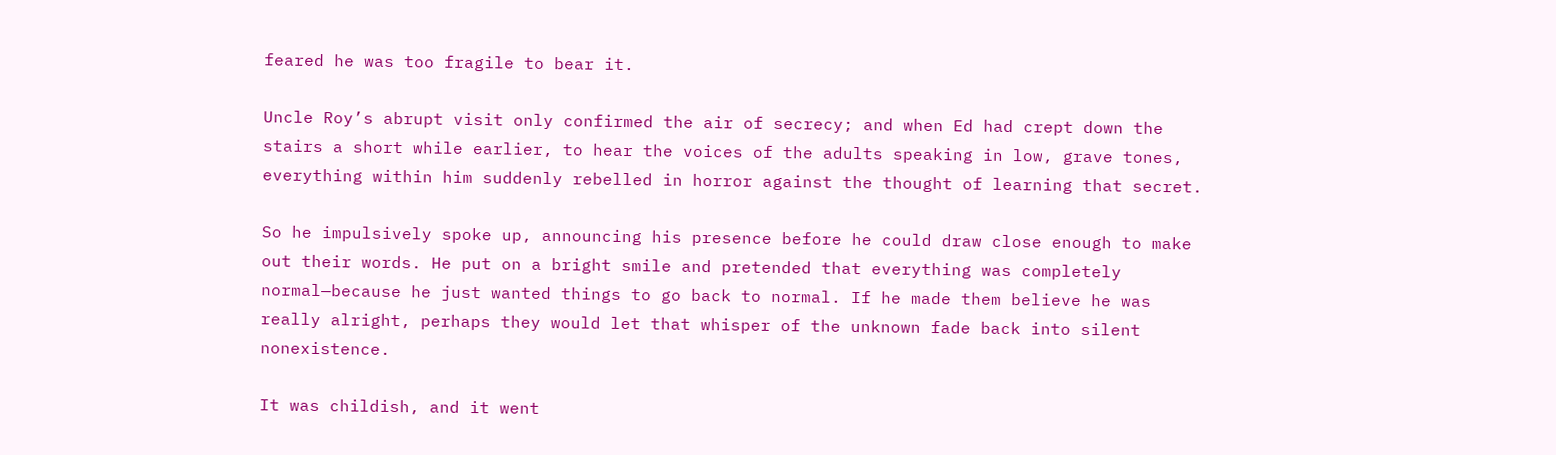feared he was too fragile to bear it.

Uncle Roy’s abrupt visit only confirmed the air of secrecy; and when Ed had crept down the stairs a short while earlier, to hear the voices of the adults speaking in low, grave tones, everything within him suddenly rebelled in horror against the thought of learning that secret.

So he impulsively spoke up, announcing his presence before he could draw close enough to make out their words. He put on a bright smile and pretended that everything was completely normal—because he just wanted things to go back to normal. If he made them believe he was really alright, perhaps they would let that whisper of the unknown fade back into silent nonexistence.

It was childish, and it went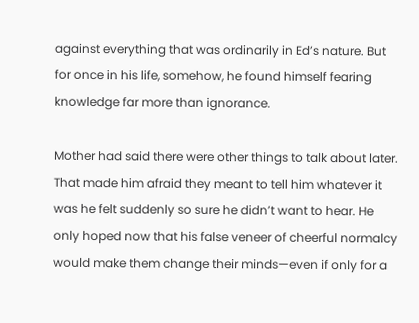against everything that was ordinarily in Ed’s nature. But for once in his life, somehow, he found himself fearing knowledge far more than ignorance.

Mother had said there were other things to talk about later. That made him afraid they meant to tell him whatever it was he felt suddenly so sure he didn’t want to hear. He only hoped now that his false veneer of cheerful normalcy would make them change their minds—even if only for a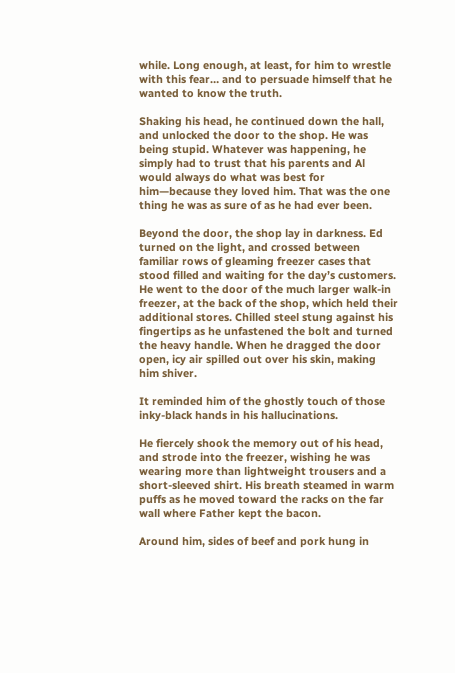while. Long enough, at least, for him to wrestle with this fear… and to persuade himself that he wanted to know the truth.

Shaking his head, he continued down the hall, and unlocked the door to the shop. He was being stupid. Whatever was happening, he simply had to trust that his parents and Al would always do what was best for him—because they loved him. That was the one thing he was as sure of as he had ever been.

Beyond the door, the shop lay in darkness. Ed turned on the light, and crossed between familiar rows of gleaming freezer cases that stood filled and waiting for the day’s customers. He went to the door of the much larger walk-in freezer, at the back of the shop, which held their additional stores. Chilled steel stung against his fingertips as he unfastened the bolt and turned the heavy handle. When he dragged the door open, icy air spilled out over his skin, making him shiver.

It reminded him of the ghostly touch of those inky-black hands in his hallucinations.

He fiercely shook the memory out of his head, and strode into the freezer, wishing he was wearing more than lightweight trousers and a short-sleeved shirt. His breath steamed in warm puffs as he moved toward the racks on the far wall where Father kept the bacon.

Around him, sides of beef and pork hung in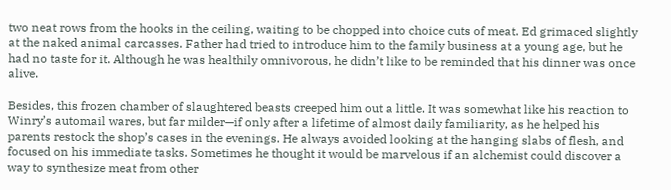two neat rows from the hooks in the ceiling, waiting to be chopped into choice cuts of meat. Ed grimaced slightly at the naked animal carcasses. Father had tried to introduce him to the family business at a young age, but he had no taste for it. Although he was healthily omnivorous, he didn’t like to be reminded that his dinner was once alive.

Besides, this frozen chamber of slaughtered beasts creeped him out a little. It was somewhat like his reaction to Winry’s automail wares, but far milder—if only after a lifetime of almost daily familiarity, as he helped his parents restock the shop’s cases in the evenings. He always avoided looking at the hanging slabs of flesh, and focused on his immediate tasks. Sometimes he thought it would be marvelous if an alchemist could discover a way to synthesize meat from other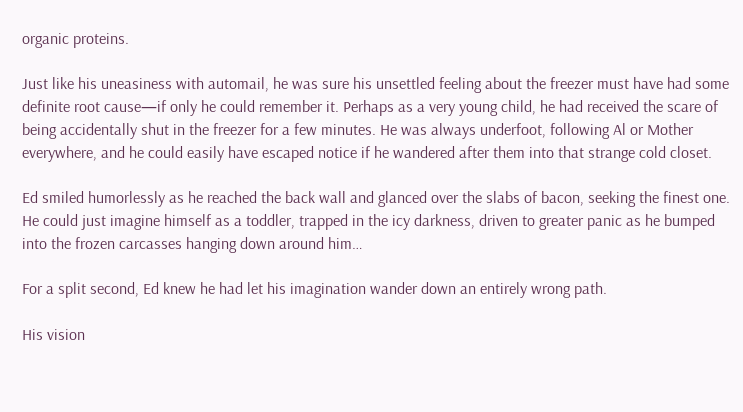organic proteins.

Just like his uneasiness with automail, he was sure his unsettled feeling about the freezer must have had some definite root cause—if only he could remember it. Perhaps as a very young child, he had received the scare of being accidentally shut in the freezer for a few minutes. He was always underfoot, following Al or Mother everywhere, and he could easily have escaped notice if he wandered after them into that strange cold closet.

Ed smiled humorlessly as he reached the back wall and glanced over the slabs of bacon, seeking the finest one. He could just imagine himself as a toddler, trapped in the icy darkness, driven to greater panic as he bumped into the frozen carcasses hanging down around him…

For a split second, Ed knew he had let his imagination wander down an entirely wrong path.

His vision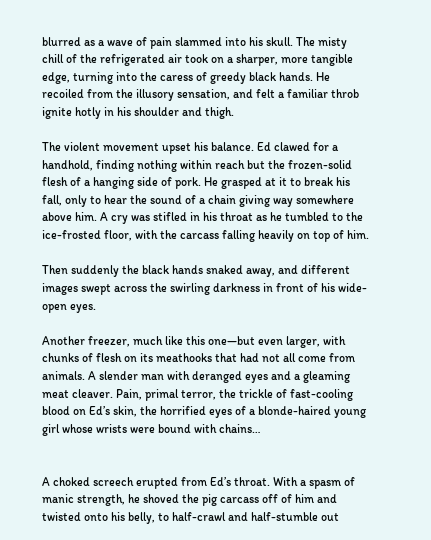blurred as a wave of pain slammed into his skull. The misty chill of the refrigerated air took on a sharper, more tangible edge, turning into the caress of greedy black hands. He recoiled from the illusory sensation, and felt a familiar throb ignite hotly in his shoulder and thigh.

The violent movement upset his balance. Ed clawed for a handhold, finding nothing within reach but the frozen-solid flesh of a hanging side of pork. He grasped at it to break his fall, only to hear the sound of a chain giving way somewhere above him. A cry was stifled in his throat as he tumbled to the ice-frosted floor, with the carcass falling heavily on top of him.

Then suddenly the black hands snaked away, and different images swept across the swirling darkness in front of his wide-open eyes.

Another freezer, much like this one—but even larger, with chunks of flesh on its meathooks that had not all come from animals. A slender man with deranged eyes and a gleaming meat cleaver. Pain, primal terror, the trickle of fast-cooling blood on Ed’s skin, the horrified eyes of a blonde-haired young girl whose wrists were bound with chains…


A choked screech erupted from Ed’s throat. With a spasm of manic strength, he shoved the pig carcass off of him and twisted onto his belly, to half-crawl and half-stumble out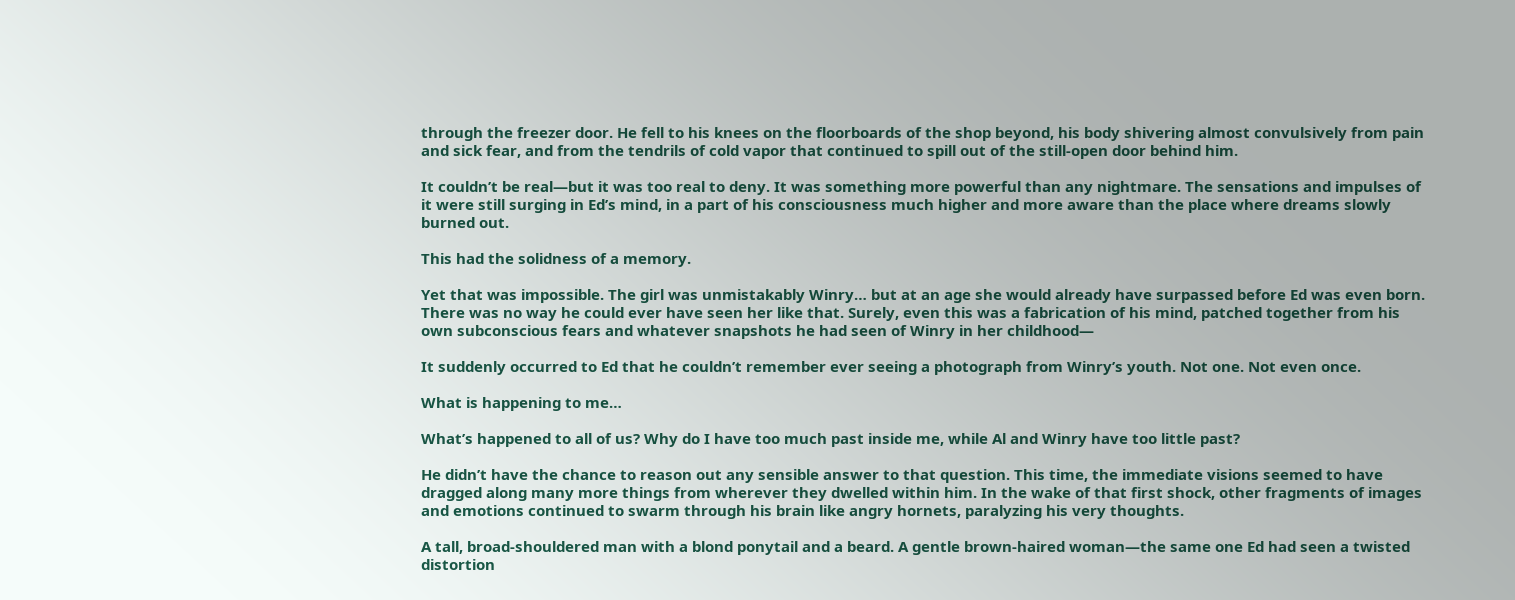through the freezer door. He fell to his knees on the floorboards of the shop beyond, his body shivering almost convulsively from pain and sick fear, and from the tendrils of cold vapor that continued to spill out of the still-open door behind him.

It couldn’t be real—but it was too real to deny. It was something more powerful than any nightmare. The sensations and impulses of it were still surging in Ed’s mind, in a part of his consciousness much higher and more aware than the place where dreams slowly burned out.

This had the solidness of a memory.

Yet that was impossible. The girl was unmistakably Winry… but at an age she would already have surpassed before Ed was even born. There was no way he could ever have seen her like that. Surely, even this was a fabrication of his mind, patched together from his own subconscious fears and whatever snapshots he had seen of Winry in her childhood—

It suddenly occurred to Ed that he couldn’t remember ever seeing a photograph from Winry’s youth. Not one. Not even once.

What is happening to me…

What’s happened to all of us? Why do I have too much past inside me, while Al and Winry have too little past?

He didn’t have the chance to reason out any sensible answer to that question. This time, the immediate visions seemed to have dragged along many more things from wherever they dwelled within him. In the wake of that first shock, other fragments of images and emotions continued to swarm through his brain like angry hornets, paralyzing his very thoughts.

A tall, broad-shouldered man with a blond ponytail and a beard. A gentle brown-haired woman—the same one Ed had seen a twisted distortion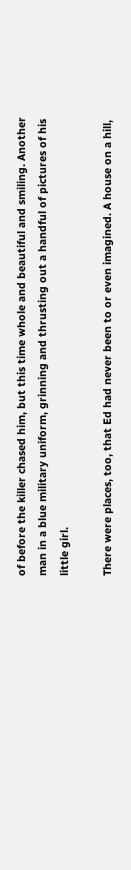of before the killer chased him, but this time whole and beautiful and smiling. Another man in a blue military uniform, grinning and thrusting out a handful of pictures of his little girl.

There were places, too, that Ed had never been to or even imagined. A house on a hill,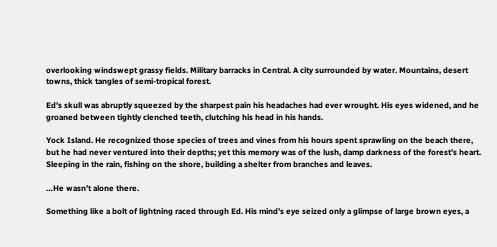overlooking windswept grassy fields. Military barracks in Central. A city surrounded by water. Mountains, desert towns, thick tangles of semi-tropical forest.

Ed’s skull was abruptly squeezed by the sharpest pain his headaches had ever wrought. His eyes widened, and he groaned between tightly clenched teeth, clutching his head in his hands.

Yock Island. He recognized those species of trees and vines from his hours spent sprawling on the beach there, but he had never ventured into their depths; yet this memory was of the lush, damp darkness of the forest’s heart. Sleeping in the rain, fishing on the shore, building a shelter from branches and leaves.

…He wasn’t alone there.

Something like a bolt of lightning raced through Ed. His mind’s eye seized only a glimpse of large brown eyes, a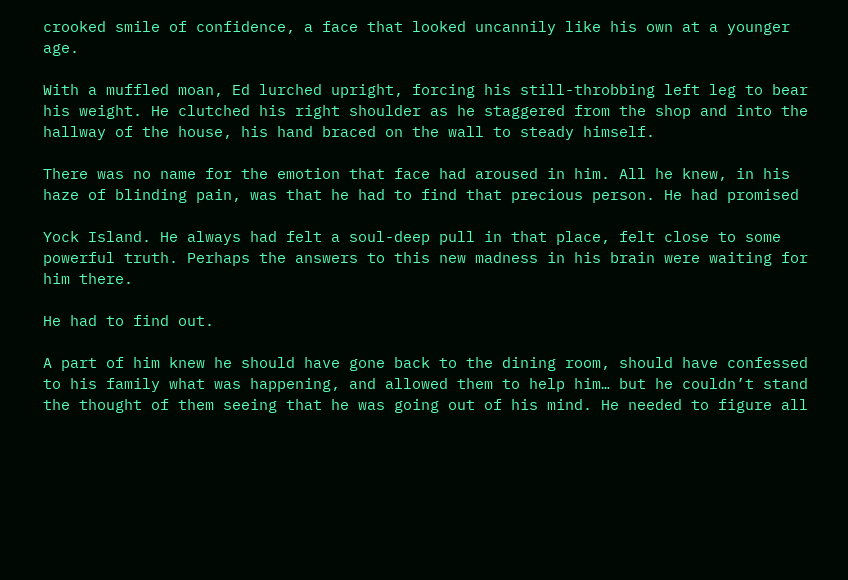crooked smile of confidence, a face that looked uncannily like his own at a younger age.

With a muffled moan, Ed lurched upright, forcing his still-throbbing left leg to bear his weight. He clutched his right shoulder as he staggered from the shop and into the hallway of the house, his hand braced on the wall to steady himself.

There was no name for the emotion that face had aroused in him. All he knew, in his haze of blinding pain, was that he had to find that precious person. He had promised

Yock Island. He always had felt a soul-deep pull in that place, felt close to some powerful truth. Perhaps the answers to this new madness in his brain were waiting for him there.

He had to find out.

A part of him knew he should have gone back to the dining room, should have confessed to his family what was happening, and allowed them to help him… but he couldn’t stand the thought of them seeing that he was going out of his mind. He needed to figure all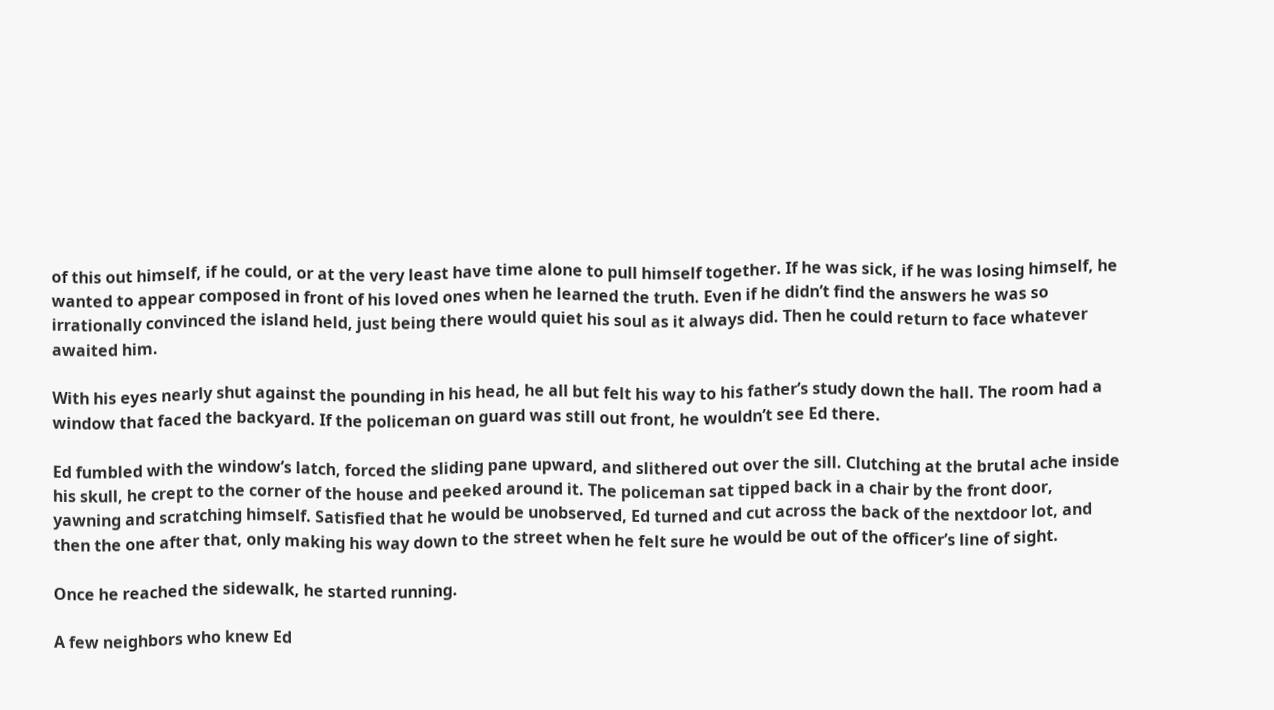of this out himself, if he could, or at the very least have time alone to pull himself together. If he was sick, if he was losing himself, he wanted to appear composed in front of his loved ones when he learned the truth. Even if he didn’t find the answers he was so irrationally convinced the island held, just being there would quiet his soul as it always did. Then he could return to face whatever awaited him.

With his eyes nearly shut against the pounding in his head, he all but felt his way to his father’s study down the hall. The room had a window that faced the backyard. If the policeman on guard was still out front, he wouldn’t see Ed there.

Ed fumbled with the window’s latch, forced the sliding pane upward, and slithered out over the sill. Clutching at the brutal ache inside his skull, he crept to the corner of the house and peeked around it. The policeman sat tipped back in a chair by the front door, yawning and scratching himself. Satisfied that he would be unobserved, Ed turned and cut across the back of the nextdoor lot, and then the one after that, only making his way down to the street when he felt sure he would be out of the officer’s line of sight.

Once he reached the sidewalk, he started running.

A few neighbors who knew Ed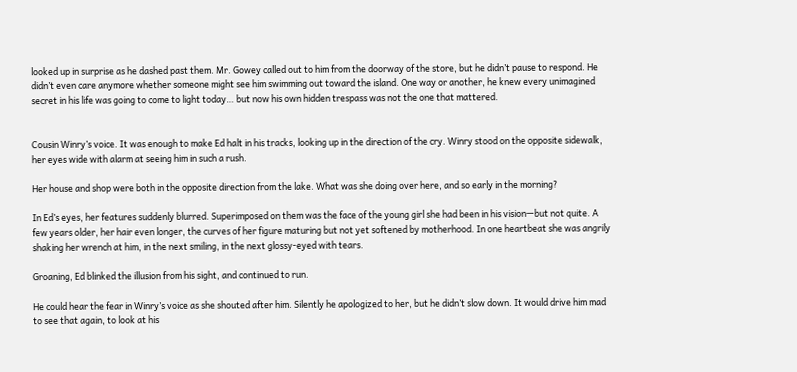looked up in surprise as he dashed past them. Mr. Gowey called out to him from the doorway of the store, but he didn’t pause to respond. He didn’t even care anymore whether someone might see him swimming out toward the island. One way or another, he knew every unimagined secret in his life was going to come to light today… but now his own hidden trespass was not the one that mattered.


Cousin Winry’s voice. It was enough to make Ed halt in his tracks, looking up in the direction of the cry. Winry stood on the opposite sidewalk, her eyes wide with alarm at seeing him in such a rush.

Her house and shop were both in the opposite direction from the lake. What was she doing over here, and so early in the morning?

In Ed’s eyes, her features suddenly blurred. Superimposed on them was the face of the young girl she had been in his vision—but not quite. A few years older, her hair even longer, the curves of her figure maturing but not yet softened by motherhood. In one heartbeat she was angrily shaking her wrench at him, in the next smiling, in the next glossy-eyed with tears.

Groaning, Ed blinked the illusion from his sight, and continued to run.

He could hear the fear in Winry’s voice as she shouted after him. Silently he apologized to her, but he didn’t slow down. It would drive him mad to see that again, to look at his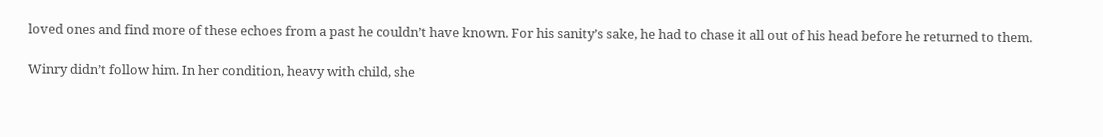loved ones and find more of these echoes from a past he couldn’t have known. For his sanity’s sake, he had to chase it all out of his head before he returned to them.

Winry didn’t follow him. In her condition, heavy with child, she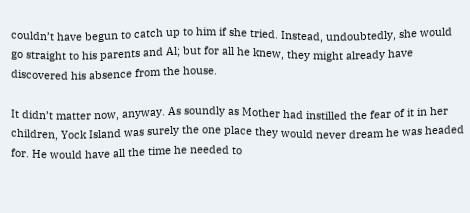couldn’t have begun to catch up to him if she tried. Instead, undoubtedly, she would go straight to his parents and Al; but for all he knew, they might already have discovered his absence from the house.

It didn’t matter now, anyway. As soundly as Mother had instilled the fear of it in her children, Yock Island was surely the one place they would never dream he was headed for. He would have all the time he needed to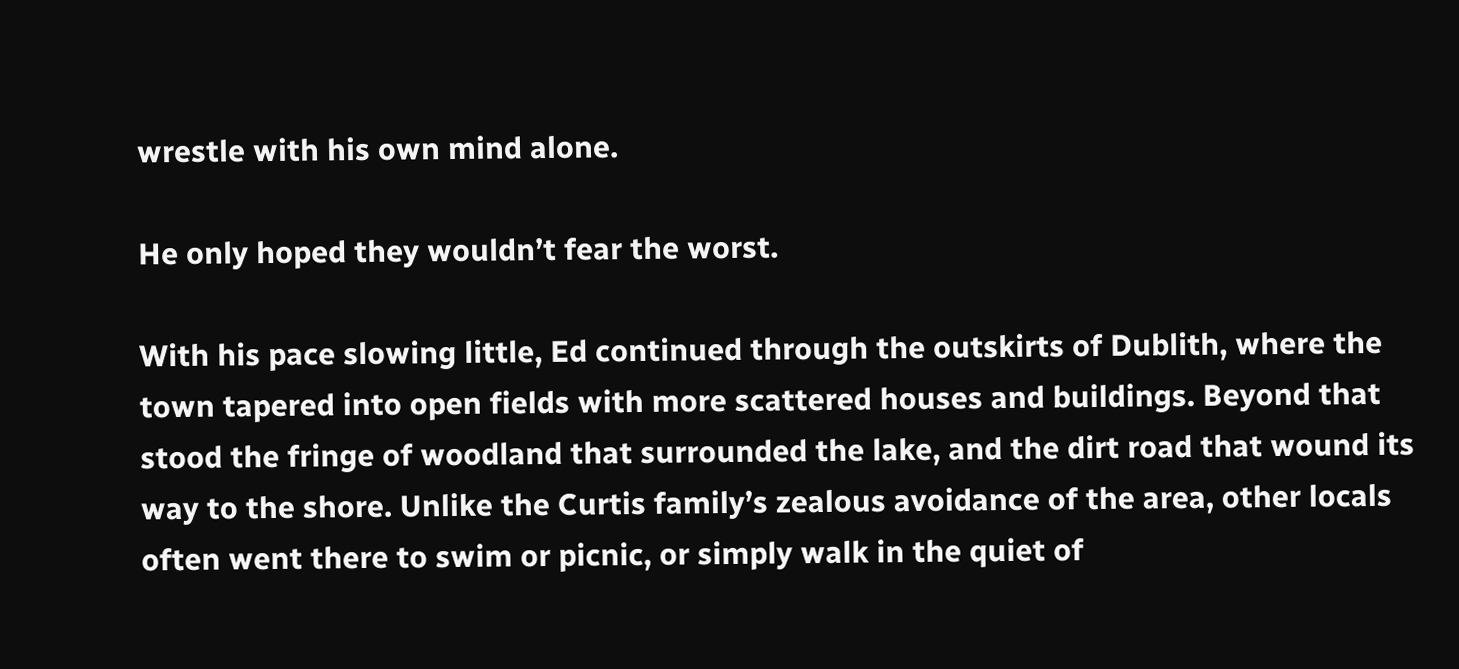wrestle with his own mind alone.

He only hoped they wouldn’t fear the worst.

With his pace slowing little, Ed continued through the outskirts of Dublith, where the town tapered into open fields with more scattered houses and buildings. Beyond that stood the fringe of woodland that surrounded the lake, and the dirt road that wound its way to the shore. Unlike the Curtis family’s zealous avoidance of the area, other locals often went there to swim or picnic, or simply walk in the quiet of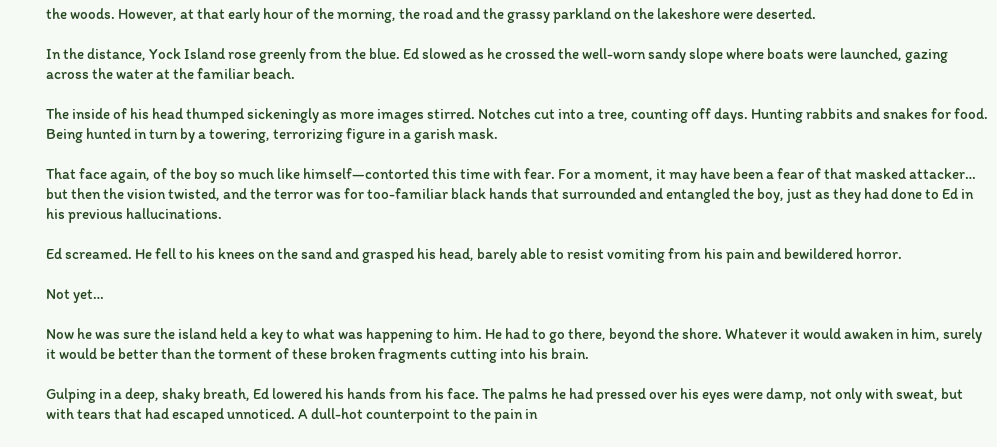the woods. However, at that early hour of the morning, the road and the grassy parkland on the lakeshore were deserted.

In the distance, Yock Island rose greenly from the blue. Ed slowed as he crossed the well-worn sandy slope where boats were launched, gazing across the water at the familiar beach.

The inside of his head thumped sickeningly as more images stirred. Notches cut into a tree, counting off days. Hunting rabbits and snakes for food. Being hunted in turn by a towering, terrorizing figure in a garish mask.

That face again, of the boy so much like himself—contorted this time with fear. For a moment, it may have been a fear of that masked attacker… but then the vision twisted, and the terror was for too-familiar black hands that surrounded and entangled the boy, just as they had done to Ed in his previous hallucinations.

Ed screamed. He fell to his knees on the sand and grasped his head, barely able to resist vomiting from his pain and bewildered horror.

Not yet…

Now he was sure the island held a key to what was happening to him. He had to go there, beyond the shore. Whatever it would awaken in him, surely it would be better than the torment of these broken fragments cutting into his brain.

Gulping in a deep, shaky breath, Ed lowered his hands from his face. The palms he had pressed over his eyes were damp, not only with sweat, but with tears that had escaped unnoticed. A dull-hot counterpoint to the pain in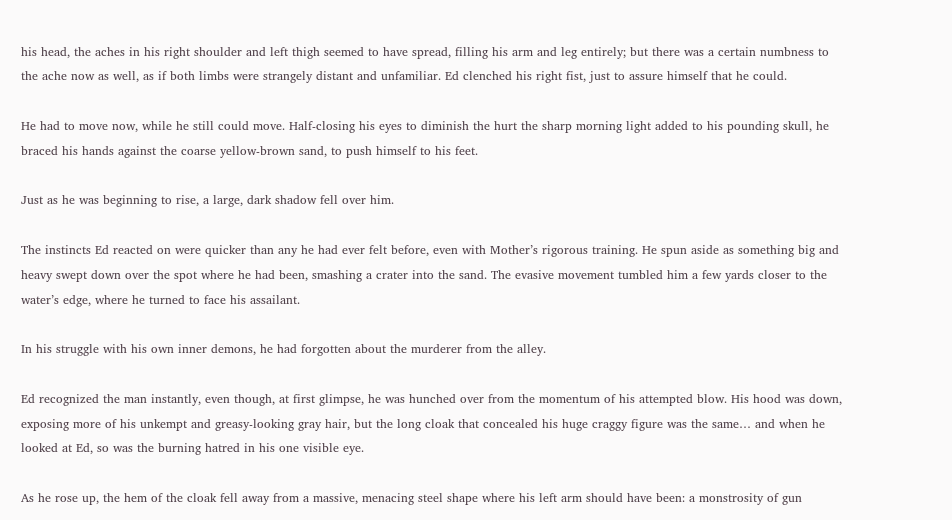his head, the aches in his right shoulder and left thigh seemed to have spread, filling his arm and leg entirely; but there was a certain numbness to the ache now as well, as if both limbs were strangely distant and unfamiliar. Ed clenched his right fist, just to assure himself that he could.

He had to move now, while he still could move. Half-closing his eyes to diminish the hurt the sharp morning light added to his pounding skull, he braced his hands against the coarse yellow-brown sand, to push himself to his feet.

Just as he was beginning to rise, a large, dark shadow fell over him.

The instincts Ed reacted on were quicker than any he had ever felt before, even with Mother’s rigorous training. He spun aside as something big and heavy swept down over the spot where he had been, smashing a crater into the sand. The evasive movement tumbled him a few yards closer to the water’s edge, where he turned to face his assailant.

In his struggle with his own inner demons, he had forgotten about the murderer from the alley.

Ed recognized the man instantly, even though, at first glimpse, he was hunched over from the momentum of his attempted blow. His hood was down, exposing more of his unkempt and greasy-looking gray hair, but the long cloak that concealed his huge craggy figure was the same… and when he looked at Ed, so was the burning hatred in his one visible eye.

As he rose up, the hem of the cloak fell away from a massive, menacing steel shape where his left arm should have been: a monstrosity of gun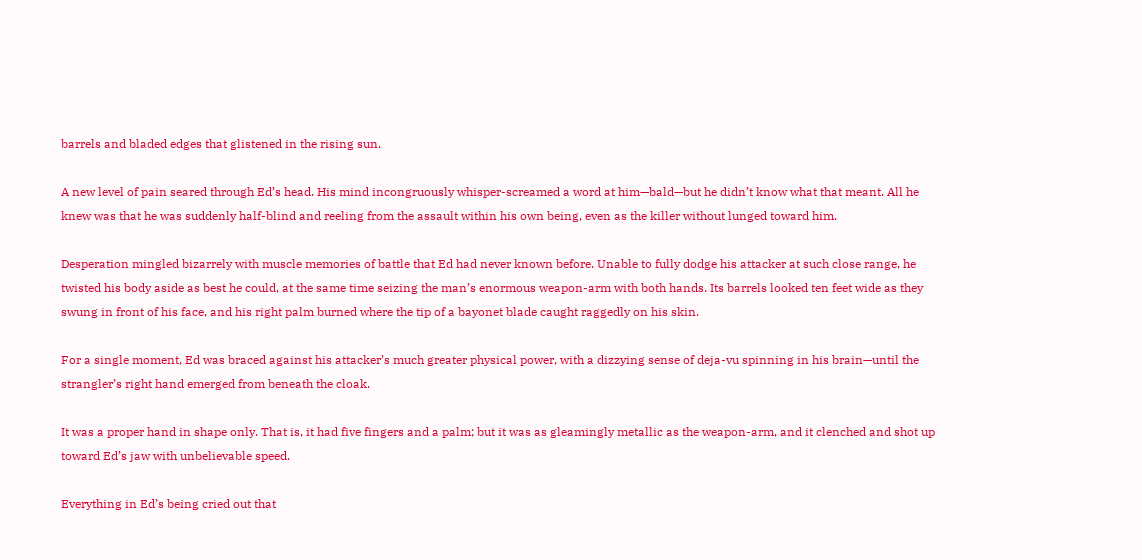barrels and bladed edges that glistened in the rising sun.

A new level of pain seared through Ed’s head. His mind incongruously whisper-screamed a word at him—bald—but he didn’t know what that meant. All he knew was that he was suddenly half-blind and reeling from the assault within his own being, even as the killer without lunged toward him.

Desperation mingled bizarrely with muscle memories of battle that Ed had never known before. Unable to fully dodge his attacker at such close range, he twisted his body aside as best he could, at the same time seizing the man’s enormous weapon-arm with both hands. Its barrels looked ten feet wide as they swung in front of his face, and his right palm burned where the tip of a bayonet blade caught raggedly on his skin.

For a single moment, Ed was braced against his attacker’s much greater physical power, with a dizzying sense of deja-vu spinning in his brain—until the strangler’s right hand emerged from beneath the cloak.

It was a proper hand in shape only. That is, it had five fingers and a palm; but it was as gleamingly metallic as the weapon-arm, and it clenched and shot up toward Ed’s jaw with unbelievable speed.

Everything in Ed’s being cried out that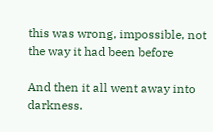this was wrong, impossible, not the way it had been before

And then it all went away into darkness.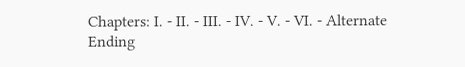Chapters: I. - II. - III. - IV. - V. - VI. - Alternate Ending